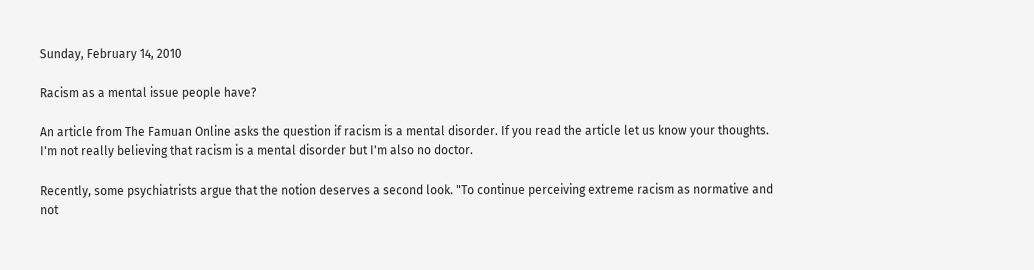Sunday, February 14, 2010

Racism as a mental issue people have?

An article from The Famuan Online asks the question if racism is a mental disorder. If you read the article let us know your thoughts. I'm not really believing that racism is a mental disorder but I'm also no doctor.

Recently, some psychiatrists argue that the notion deserves a second look. "To continue perceiving extreme racism as normative and not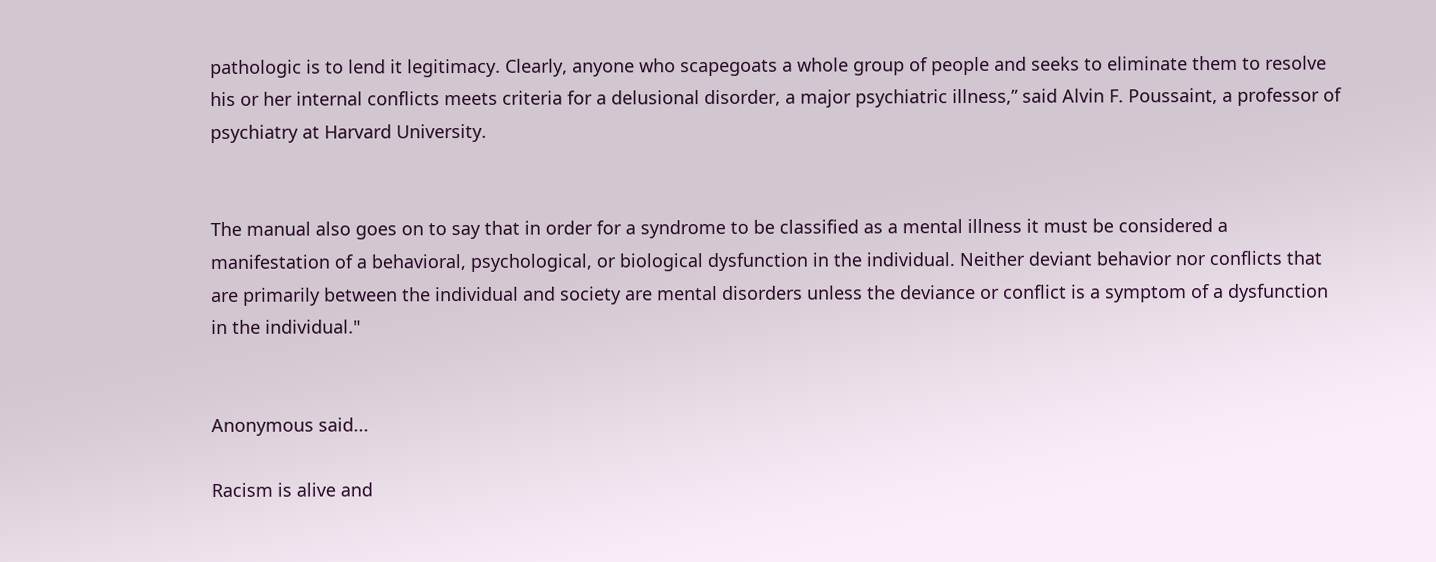pathologic is to lend it legitimacy. Clearly, anyone who scapegoats a whole group of people and seeks to eliminate them to resolve his or her internal conflicts meets criteria for a delusional disorder, a major psychiatric illness,” said Alvin F. Poussaint, a professor of psychiatry at Harvard University.


The manual also goes on to say that in order for a syndrome to be classified as a mental illness it must be considered a manifestation of a behavioral, psychological, or biological dysfunction in the individual. Neither deviant behavior nor conflicts that are primarily between the individual and society are mental disorders unless the deviance or conflict is a symptom of a dysfunction in the individual."


Anonymous said...

Racism is alive and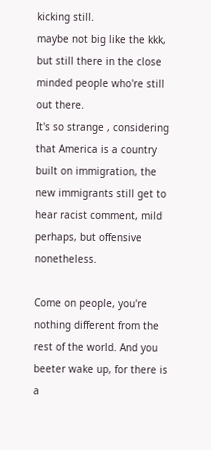kicking still.
maybe not big like the kkk, but still there in the close minded people who're still out there.
It's so strange , considering that America is a country built on immigration, the new immigrants still get to hear racist comment, mild perhaps, but offensive nonetheless.

Come on people, you're nothing different from the rest of the world. And you beeter wake up, for there is a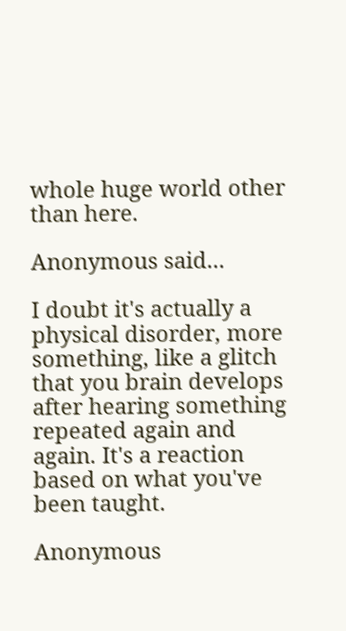whole huge world other than here.

Anonymous said...

I doubt it's actually a physical disorder, more something, like a glitch that you brain develops after hearing something repeated again and again. It's a reaction based on what you've been taught.

Anonymous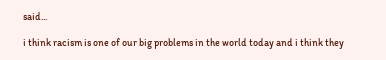said...

i think racism is one of our big problems in the world today and i think they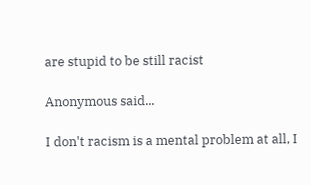are stupid to be still racist

Anonymous said...

I don't racism is a mental problem at all, I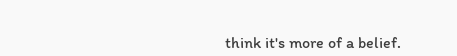think it's more of a belief.